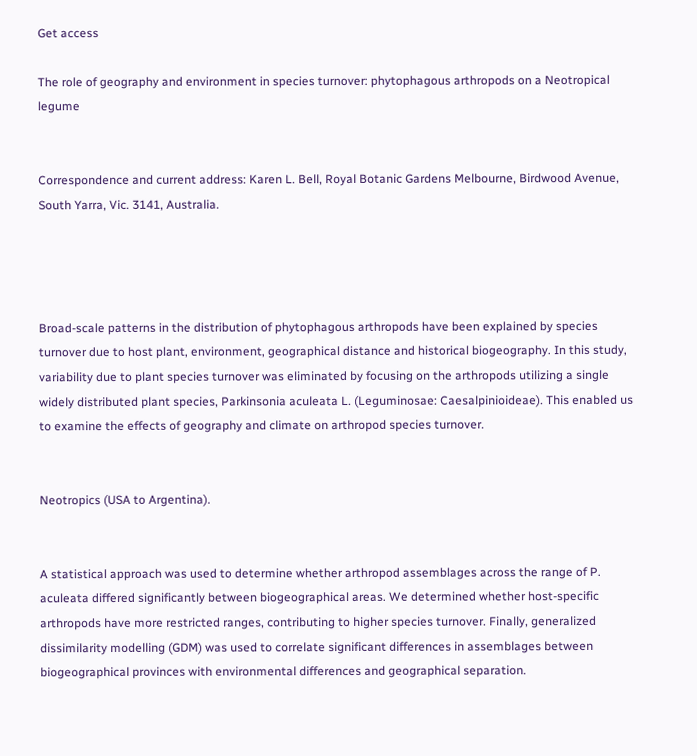Get access

The role of geography and environment in species turnover: phytophagous arthropods on a Neotropical legume


Correspondence and current address: Karen L. Bell, Royal Botanic Gardens Melbourne, Birdwood Avenue, South Yarra, Vic. 3141, Australia.




Broad-scale patterns in the distribution of phytophagous arthropods have been explained by species turnover due to host plant, environment, geographical distance and historical biogeography. In this study, variability due to plant species turnover was eliminated by focusing on the arthropods utilizing a single widely distributed plant species, Parkinsonia aculeata L. (Leguminosae: Caesalpinioideae). This enabled us to examine the effects of geography and climate on arthropod species turnover.


Neotropics (USA to Argentina).


A statistical approach was used to determine whether arthropod assemblages across the range of P. aculeata differed significantly between biogeographical areas. We determined whether host-specific arthropods have more restricted ranges, contributing to higher species turnover. Finally, generalized dissimilarity modelling (GDM) was used to correlate significant differences in assemblages between biogeographical provinces with environmental differences and geographical separation.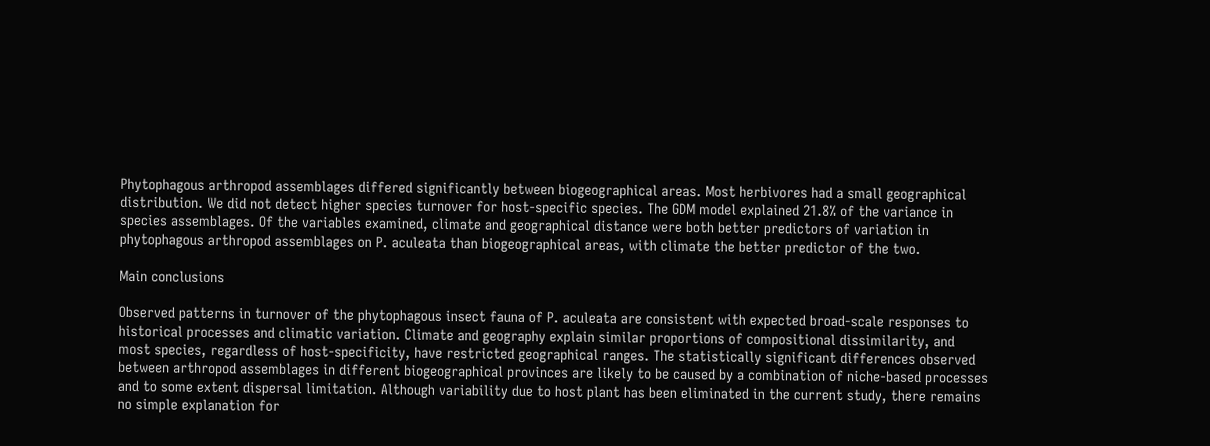Phytophagous arthropod assemblages differed significantly between biogeographical areas. Most herbivores had a small geographical distribution. We did not detect higher species turnover for host-specific species. The GDM model explained 21.8% of the variance in species assemblages. Of the variables examined, climate and geographical distance were both better predictors of variation in phytophagous arthropod assemblages on P. aculeata than biogeographical areas, with climate the better predictor of the two.

Main conclusions

Observed patterns in turnover of the phytophagous insect fauna of P. aculeata are consistent with expected broad-scale responses to historical processes and climatic variation. Climate and geography explain similar proportions of compositional dissimilarity, and most species, regardless of host-specificity, have restricted geographical ranges. The statistically significant differences observed between arthropod assemblages in different biogeographical provinces are likely to be caused by a combination of niche-based processes and to some extent dispersal limitation. Although variability due to host plant has been eliminated in the current study, there remains no simple explanation for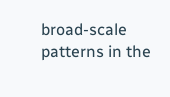broad-scale patterns in the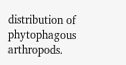distribution of phytophagous arthropods.